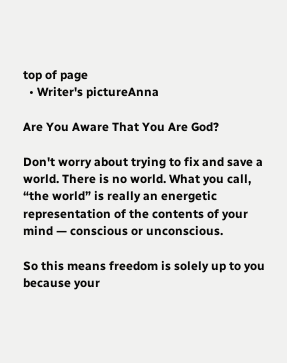top of page
  • Writer's pictureAnna

Are You Aware That You Are God?

Don't worry about trying to fix and save a world. There is no world. What you call, “the world” is really an energetic representation of the contents of your mind — conscious or unconscious.

So this means freedom is solely up to you because your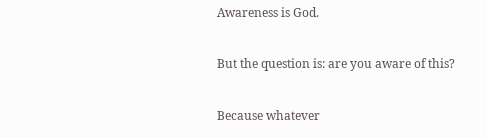Awareness is God.

But the question is: are you aware of this?

Because whatever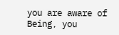you are aware of Being, you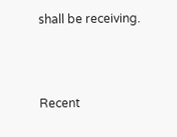shall be receiving.



Recent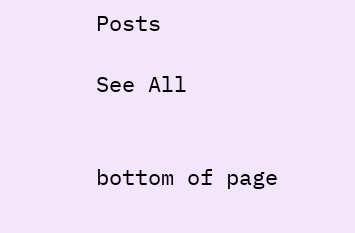Posts

See All


bottom of page